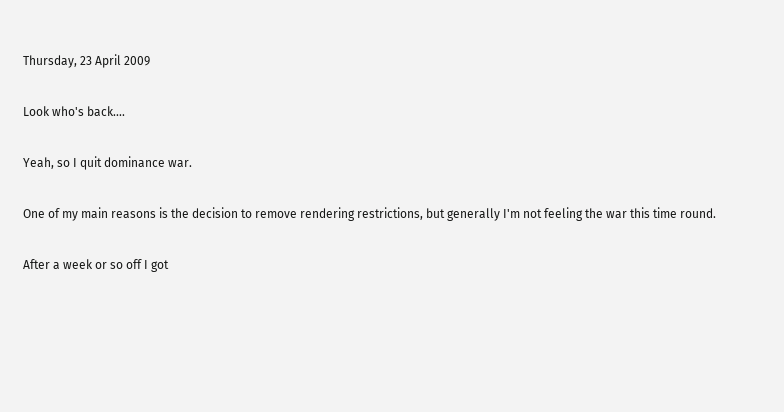Thursday, 23 April 2009

Look who's back....

Yeah, so I quit dominance war.

One of my main reasons is the decision to remove rendering restrictions, but generally I'm not feeling the war this time round.

After a week or so off I got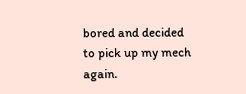bored and decided to pick up my mech again.